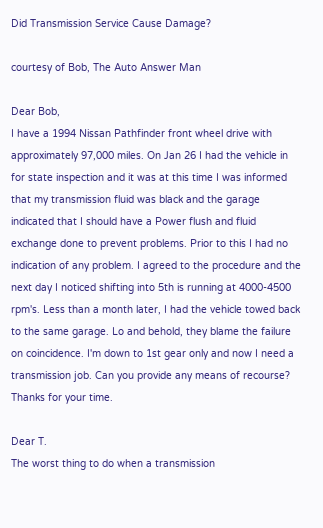Did Transmission Service Cause Damage?

courtesy of Bob, The Auto Answer Man

Dear Bob,
I have a 1994 Nissan Pathfinder front wheel drive with approximately 97,000 miles. On Jan 26 I had the vehicle in for state inspection and it was at this time I was informed that my transmission fluid was black and the garage indicated that I should have a Power flush and fluid exchange done to prevent problems. Prior to this I had no indication of any problem. I agreed to the procedure and the next day I noticed shifting into 5th is running at 4000-4500 rpm's. Less than a month later, I had the vehicle towed back to the same garage. Lo and behold, they blame the failure on coincidence. I'm down to 1st gear only and now I need a transmission job. Can you provide any means of recourse? Thanks for your time.

Dear T.
The worst thing to do when a transmission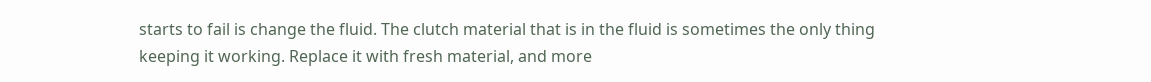starts to fail is change the fluid. The clutch material that is in the fluid is sometimes the only thing keeping it working. Replace it with fresh material, and more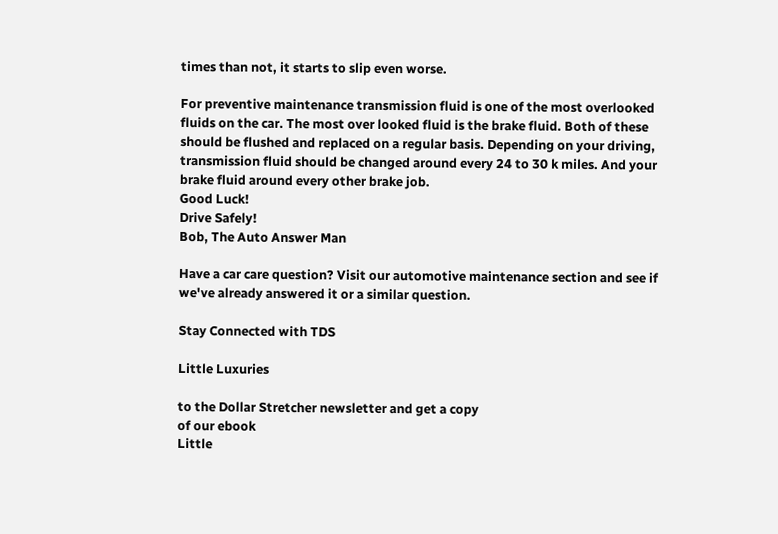times than not, it starts to slip even worse.

For preventive maintenance transmission fluid is one of the most overlooked fluids on the car. The most over looked fluid is the brake fluid. Both of these should be flushed and replaced on a regular basis. Depending on your driving, transmission fluid should be changed around every 24 to 30 k miles. And your brake fluid around every other brake job.
Good Luck!
Drive Safely!
Bob, The Auto Answer Man

Have a car care question? Visit our automotive maintenance section and see if we've already answered it or a similar question.

Stay Connected with TDS

Little Luxuries

to the Dollar Stretcher newsletter and get a copy
of our ebook
Little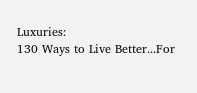Luxuries:
130 Ways to Live Better...For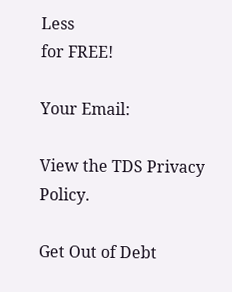Less
for FREE!

Your Email:

View the TDS Privacy Policy.

Get Out of Debt